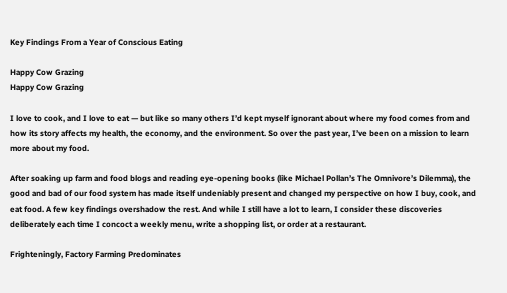Key Findings From a Year of Conscious Eating

Happy Cow Grazing
Happy Cow Grazing

I love to cook, and I love to eat — but like so many others I’d kept myself ignorant about where my food comes from and how its story affects my health, the economy, and the environment. So over the past year, I’ve been on a mission to learn more about my food.

After soaking up farm and food blogs and reading eye-opening books (like Michael Pollan’s The Omnivore’s Dilemma), the good and bad of our food system has made itself undeniably present and changed my perspective on how I buy, cook, and eat food. A few key findings overshadow the rest. And while I still have a lot to learn, I consider these discoveries deliberately each time I concoct a weekly menu, write a shopping list, or order at a restaurant.

Frighteningly, Factory Farming Predominates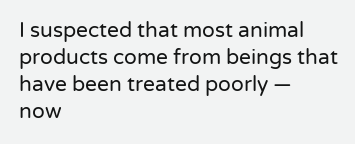I suspected that most animal products come from beings that have been treated poorly — now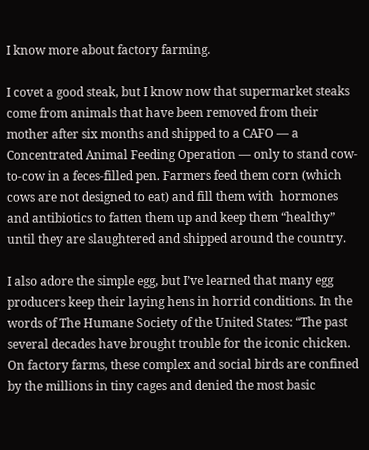I know more about factory farming.

I covet a good steak, but I know now that supermarket steaks come from animals that have been removed from their mother after six months and shipped to a CAFO — a Concentrated Animal Feeding Operation — only to stand cow-to-cow in a feces-filled pen. Farmers feed them corn (which cows are not designed to eat) and fill them with  hormones and antibiotics to fatten them up and keep them “healthy” until they are slaughtered and shipped around the country.

I also adore the simple egg, but I’ve learned that many egg producers keep their laying hens in horrid conditions. In the words of The Humane Society of the United States: “The past several decades have brought trouble for the iconic chicken. On factory farms, these complex and social birds are confined by the millions in tiny cages and denied the most basic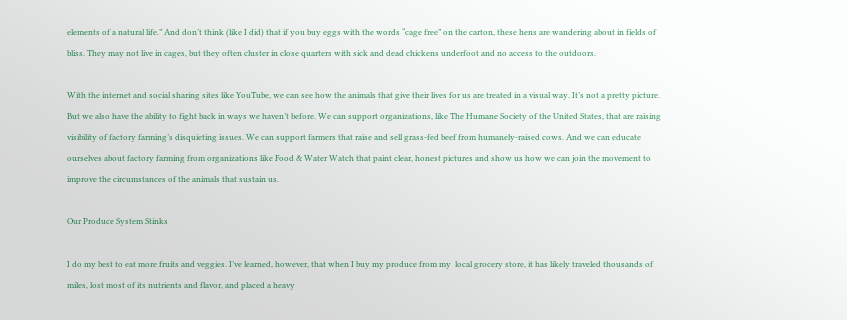elements of a natural life.” And don’t think (like I did) that if you buy eggs with the words “cage free” on the carton, these hens are wandering about in fields of bliss. They may not live in cages, but they often cluster in close quarters with sick and dead chickens underfoot and no access to the outdoors.

With the internet and social sharing sites like YouTube, we can see how the animals that give their lives for us are treated in a visual way. It’s not a pretty picture. But we also have the ability to fight back in ways we haven’t before. We can support organizations, like The Humane Society of the United States, that are raising visibility of factory farming’s disquieting issues. We can support farmers that raise and sell grass-fed beef from humanely-raised cows. And we can educate ourselves about factory farming from organizations like Food & Water Watch that paint clear, honest pictures and show us how we can join the movement to improve the circumstances of the animals that sustain us.

Our Produce System Stinks

I do my best to eat more fruits and veggies. I’ve learned, however, that when I buy my produce from my  local grocery store, it has likely traveled thousands of miles, lost most of its nutrients and flavor, and placed a heavy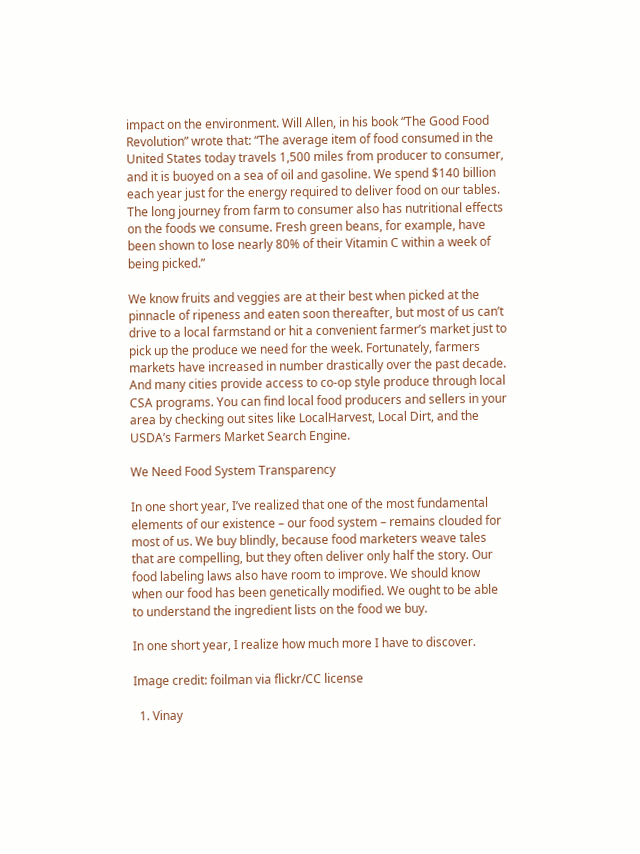impact on the environment. Will Allen, in his book “The Good Food Revolution” wrote that: “The average item of food consumed in the United States today travels 1,500 miles from producer to consumer, and it is buoyed on a sea of oil and gasoline. We spend $140 billion each year just for the energy required to deliver food on our tables. The long journey from farm to consumer also has nutritional effects on the foods we consume. Fresh green beans, for example, have been shown to lose nearly 80% of their Vitamin C within a week of being picked.”

We know fruits and veggies are at their best when picked at the pinnacle of ripeness and eaten soon thereafter, but most of us can’t drive to a local farmstand or hit a convenient farmer’s market just to pick up the produce we need for the week. Fortunately, farmers markets have increased in number drastically over the past decade. And many cities provide access to co-op style produce through local CSA programs. You can find local food producers and sellers in your area by checking out sites like LocalHarvest, Local Dirt, and the USDA’s Farmers Market Search Engine.

We Need Food System Transparency

In one short year, I’ve realized that one of the most fundamental elements of our existence – our food system – remains clouded for most of us. We buy blindly, because food marketers weave tales that are compelling, but they often deliver only half the story. Our food labeling laws also have room to improve. We should know when our food has been genetically modified. We ought to be able to understand the ingredient lists on the food we buy.

In one short year, I realize how much more I have to discover.

Image credit: foilman via flickr/CC license

  1. Vinay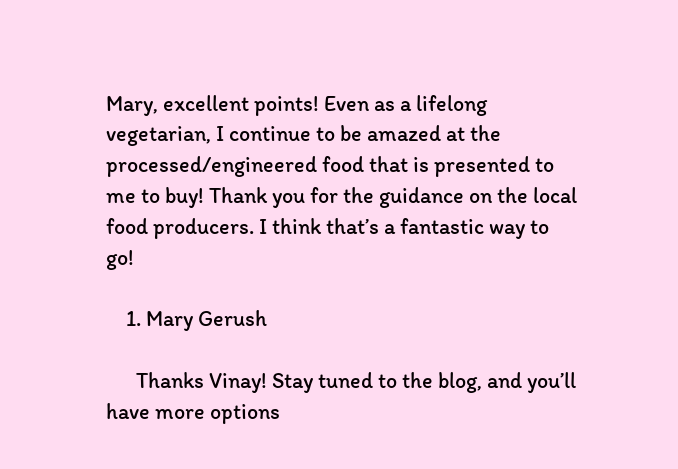Mary, excellent points! Even as a lifelong vegetarian, I continue to be amazed at the processed/engineered food that is presented to me to buy! Thank you for the guidance on the local food producers. I think that’s a fantastic way to go!

    1. Mary Gerush

      Thanks Vinay! Stay tuned to the blog, and you’ll have more options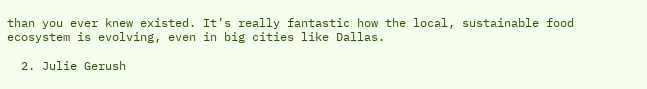than you ever knew existed. It’s really fantastic how the local, sustainable food ecosystem is evolving, even in big cities like Dallas.

  2. Julie Gerush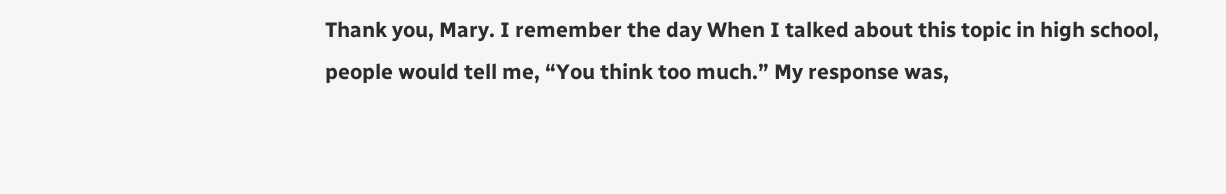Thank you, Mary. I remember the day When I talked about this topic in high school, people would tell me, “You think too much.” My response was,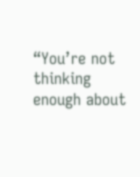“You’re not thinking enough about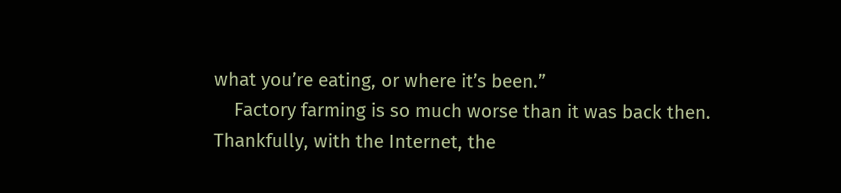what you’re eating, or where it’s been.”
    Factory farming is so much worse than it was back then. Thankfully, with the Internet, the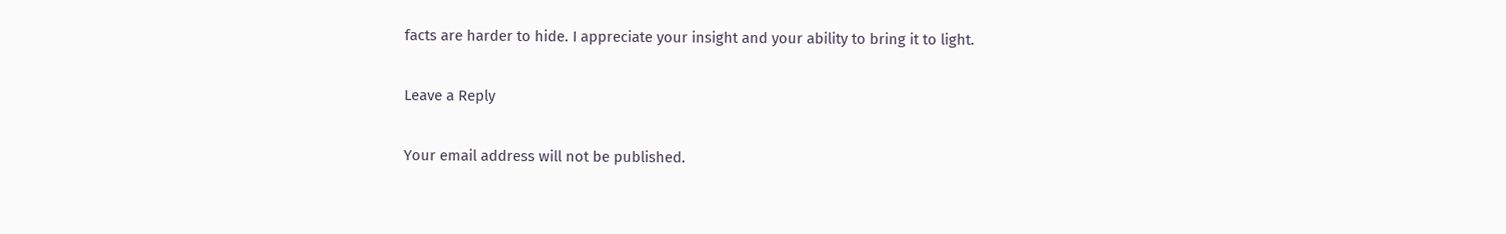facts are harder to hide. I appreciate your insight and your ability to bring it to light.

Leave a Reply

Your email address will not be published.